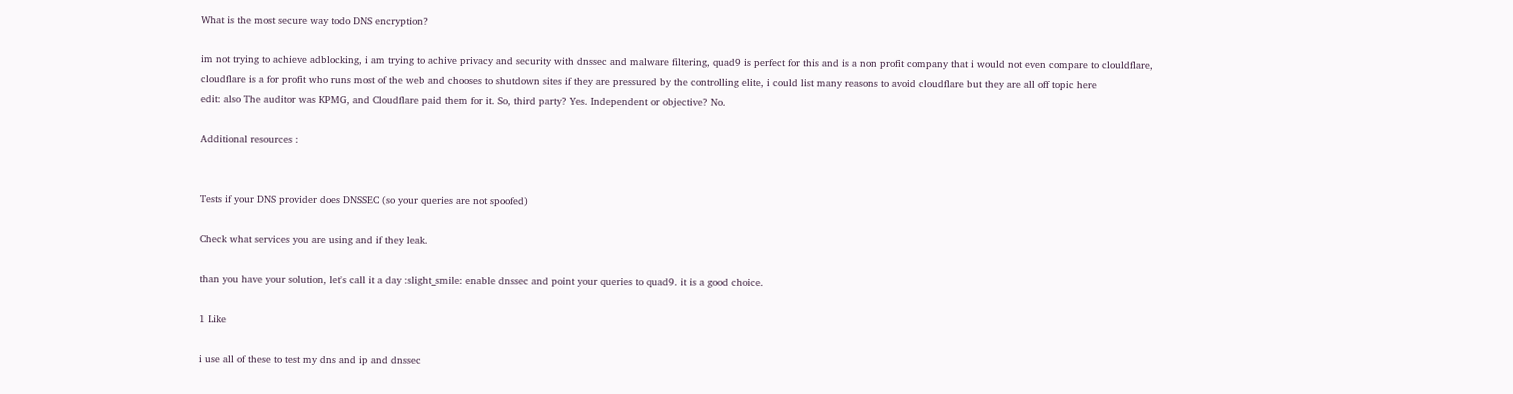What is the most secure way todo DNS encryption?

im not trying to achieve adblocking, i am trying to achive privacy and security with dnssec and malware filtering, quad9 is perfect for this and is a non profit company that i would not even compare to clouldflare, cloudflare is a for profit who runs most of the web and chooses to shutdown sites if they are pressured by the controlling elite, i could list many reasons to avoid cloudflare but they are all off topic here
edit: also The auditor was KPMG, and Cloudflare paid them for it. So, third party? Yes. Independent or objective? No.

Additional resources :


Tests if your DNS provider does DNSSEC (so your queries are not spoofed)

Check what services you are using and if they leak.

than you have your solution, let's call it a day :slight_smile: enable dnssec and point your queries to quad9. it is a good choice.

1 Like

i use all of these to test my dns and ip and dnssec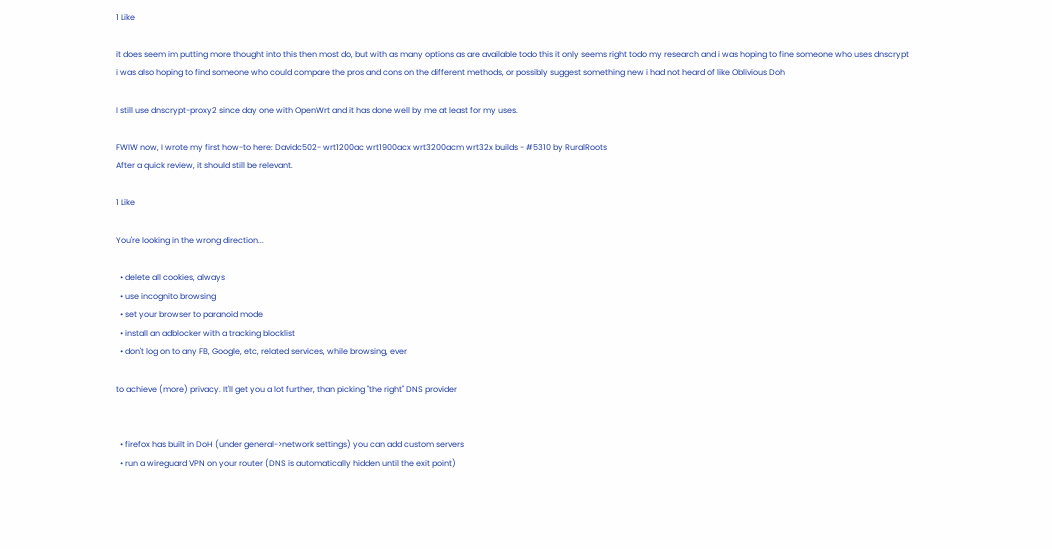1 Like

it does seem im putting more thought into this then most do, but with as many options as are available todo this it only seems right todo my research and i was hoping to fine someone who uses dnscrypt
i was also hoping to find someone who could compare the pros and cons on the different methods, or possibly suggest something new i had not heard of like Oblivious Doh

I still use dnscrypt-proxy2 since day one with OpenWrt and it has done well by me at least for my uses.

FWIW now, I wrote my first how-to here: Davidc502- wrt1200ac wrt1900acx wrt3200acm wrt32x builds - #5310 by RuralRoots
After a quick review, it should still be relevant.

1 Like

You're looking in the wrong direction...

  • delete all cookies, always
  • use incognito browsing
  • set your browser to paranoid mode
  • install an adblocker with a tracking blocklist
  • don't log on to any FB, Google, etc, related services, while browsing, ever

to achieve (more) privacy. It'll get you a lot further, than picking "the right" DNS provider


  • firefox has built in DoH (under general->network settings) you can add custom servers
  • run a wireguard VPN on your router (DNS is automatically hidden until the exit point)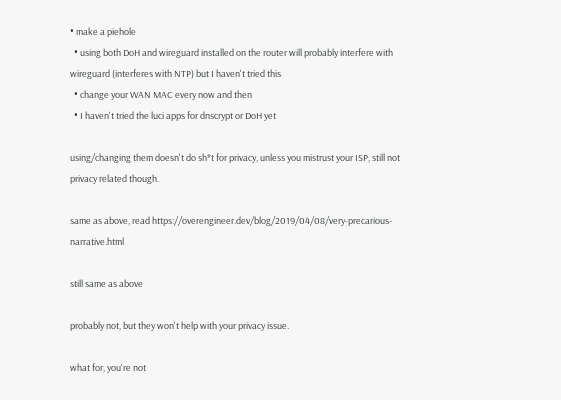• make a piehole
  • using both DoH and wireguard installed on the router will probably interfere with wireguard (interferes with NTP) but I haven't tried this
  • change your WAN MAC every now and then
  • I haven't tried the luci apps for dnscrypt or DoH yet

using/changing them doesn't do sh*t for privacy, unless you mistrust your ISP, still not privacy related though.

same as above, read https://overengineer.dev/blog/2019/04/08/very-precarious-narrative.html

still same as above

probably not, but they won't help with your privacy issue.

what for, you're not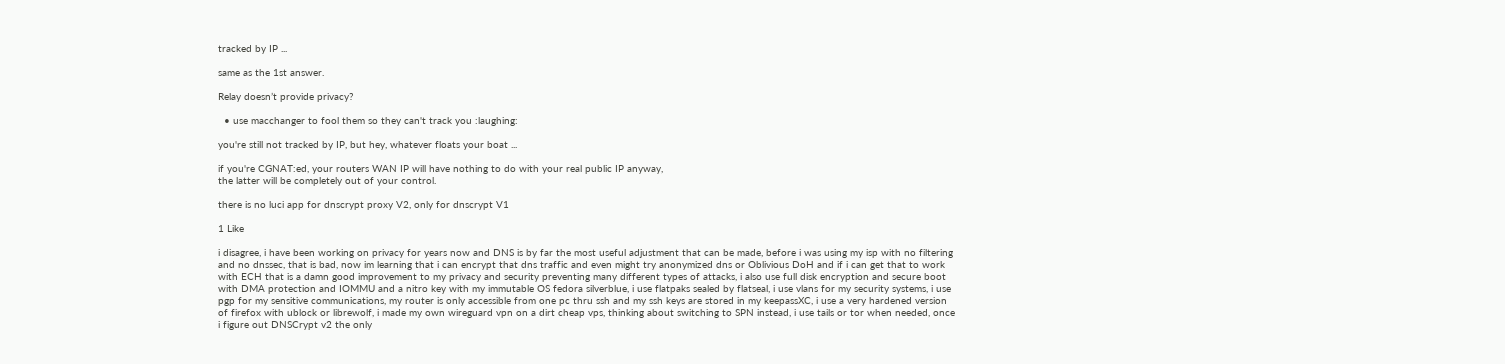tracked by IP ...

same as the 1st answer.

Relay doesn’t provide privacy?

  • use macchanger to fool them so they can't track you :laughing:

you're still not tracked by IP, but hey, whatever floats your boat ...

if you're CGNAT:ed, your routers WAN IP will have nothing to do with your real public IP anyway,
the latter will be completely out of your control.

there is no luci app for dnscrypt proxy V2, only for dnscrypt V1

1 Like

i disagree, i have been working on privacy for years now and DNS is by far the most useful adjustment that can be made, before i was using my isp with no filtering and no dnssec, that is bad, now im learning that i can encrypt that dns traffic and even might try anonymized dns or Oblivious DoH and if i can get that to work with ECH that is a damn good improvement to my privacy and security preventing many different types of attacks, i also use full disk encryption and secure boot with DMA protection and IOMMU and a nitro key with my immutable OS fedora silverblue, i use flatpaks sealed by flatseal, i use vlans for my security systems, i use pgp for my sensitive communications, my router is only accessible from one pc thru ssh and my ssh keys are stored in my keepassXC, i use a very hardened version of firefox with ublock or librewolf, i made my own wireguard vpn on a dirt cheap vps, thinking about switching to SPN instead, i use tails or tor when needed, once i figure out DNSCrypt v2 the only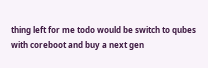thing left for me todo would be switch to qubes with coreboot and buy a next gen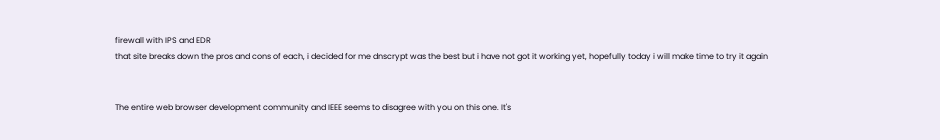firewall with IPS and EDR
that site breaks down the pros and cons of each, i decided for me dnscrypt was the best but i have not got it working yet, hopefully today i will make time to try it again


The entire web browser development community and IEEE seems to disagree with you on this one. It's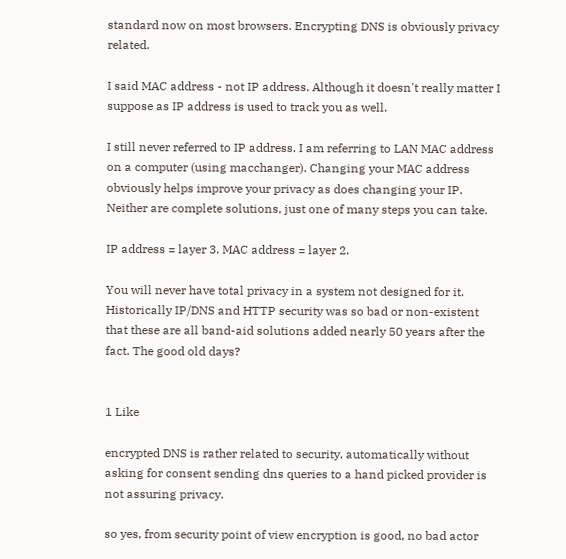standard now on most browsers. Encrypting DNS is obviously privacy related.

I said MAC address - not IP address. Although it doesn't really matter I suppose as IP address is used to track you as well.

I still never referred to IP address. I am referring to LAN MAC address on a computer (using macchanger). Changing your MAC address obviously helps improve your privacy as does changing your IP. Neither are complete solutions, just one of many steps you can take.

IP address = layer 3. MAC address = layer 2.

You will never have total privacy in a system not designed for it. Historically IP/DNS and HTTP security was so bad or non-existent that these are all band-aid solutions added nearly 50 years after the fact. The good old days?


1 Like

encrypted DNS is rather related to security. automatically without asking for consent sending dns queries to a hand picked provider is not assuring privacy.

so yes, from security point of view encryption is good, no bad actor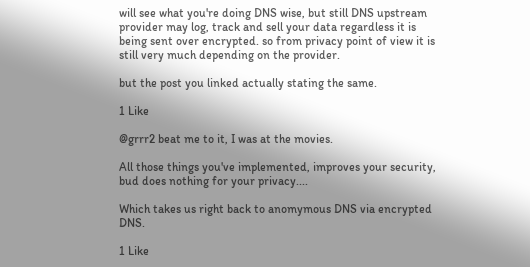will see what you're doing DNS wise, but still DNS upstream provider may log, track and sell your data regardless it is being sent over encrypted. so from privacy point of view it is still very much depending on the provider.

but the post you linked actually stating the same.

1 Like

@grrr2 beat me to it, I was at the movies.

All those things you've implemented, improves your security, bud does nothing for your privacy....

Which takes us right back to anomymous DNS via encrypted DNS.

1 Like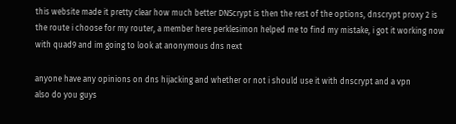this website made it pretty clear how much better DNScrypt is then the rest of the options, dnscrypt proxy 2 is the route i choose for my router, a member here perklesimon helped me to find my mistake, i got it working now with quad9 and im going to look at anonymous dns next

anyone have any opinions on dns hijacking and whether or not i should use it with dnscrypt and a vpn
also do you guys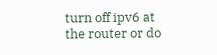turn off ipv6 at the router or do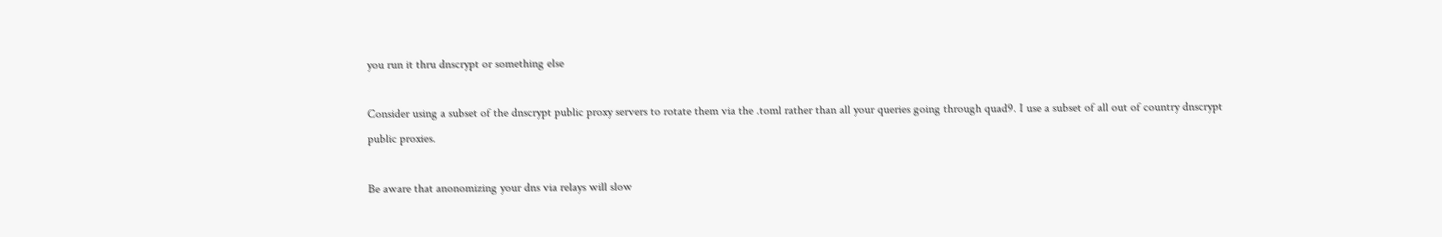you run it thru dnscrypt or something else

Consider using a subset of the dnscrypt public proxy servers to rotate them via the .toml rather than all your queries going through quad9. I use a subset of all out of country dnscrypt public proxies.

Be aware that anonomizing your dns via relays will slow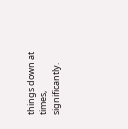things down at times, significantly.